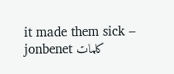it made them sick – jonbenet كلمات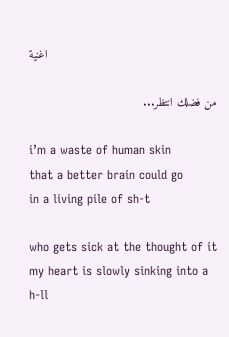اغنية

من فضلك انتظر...

i’m a waste of human skin
that a better brain could go
in a living pile of sh-t

who gets sick at the thought of it
my heart is slowly sinking into a h-ll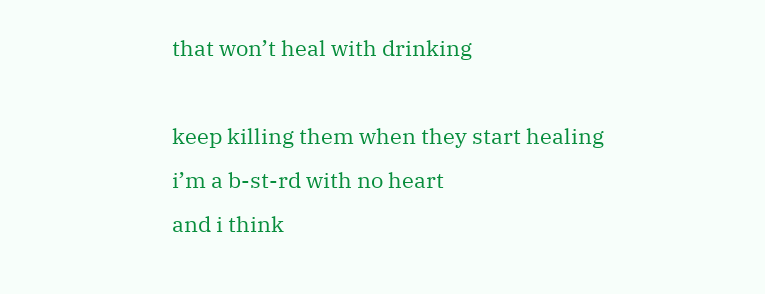that won’t heal with drinking

keep killing them when they start healing
i’m a b-st-rd with no heart
and i think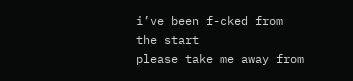i’ve been f-cked from the start
please take me away from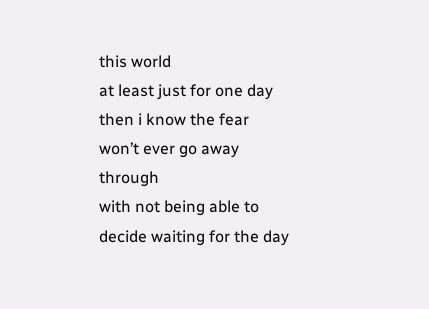this world
at least just for one day
then i know the fear won’t ever go away through
with not being able to decide waiting for the day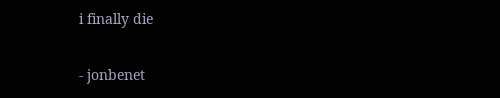i finally die

- jonbenet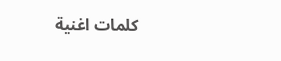كلمات اغنية